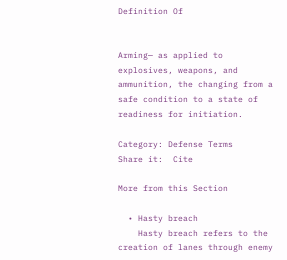Definition Of


Arming— as applied to explosives, weapons, and ammunition, the changing from a safe condition to a state of readiness for initiation.

Category: Defense Terms
Share it:  Cite

More from this Section

  • Hasty breach
    Hasty breach refers to the creation of lanes through enemy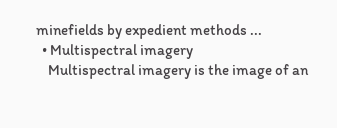minefields by expedient methods ...
  • Multispectral imagery
    Multispectral imagery is the image of an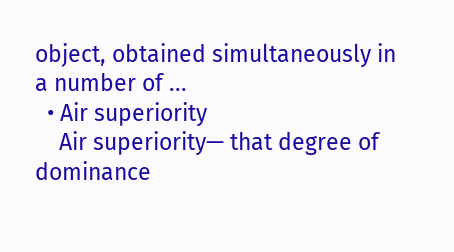object, obtained simultaneously in a number of ...
  • Air superiority
    Air superiority— that degree of dominance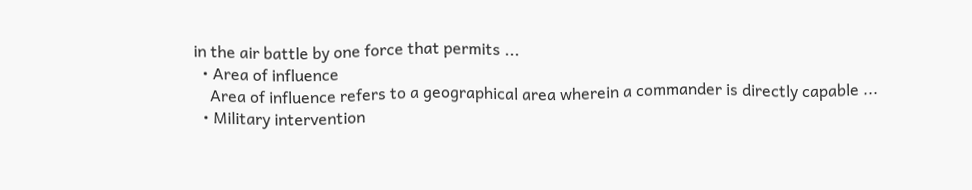in the air battle by one force that permits ...
  • Area of influence
    Area of influence refers to a geographical area wherein a commander is directly capable ...
  • Military intervention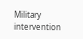Military intervention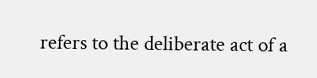refers to the deliberate act of a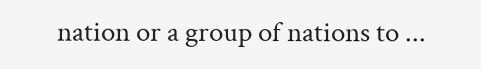nation or a group of nations to ...